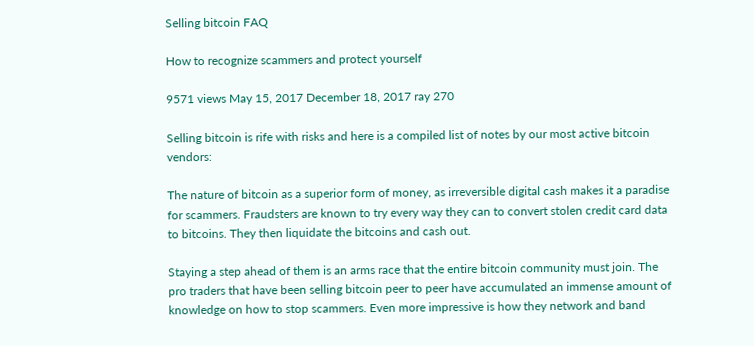Selling bitcoin FAQ

How to recognize scammers and protect yourself

9571 views May 15, 2017 December 18, 2017 ray 270

Selling bitcoin is rife with risks and here is a compiled list of notes by our most active bitcoin vendors:

The nature of bitcoin as a superior form of money, as irreversible digital cash makes it a paradise for scammers. Fraudsters are known to try every way they can to convert stolen credit card data to bitcoins. They then liquidate the bitcoins and cash out.

Staying a step ahead of them is an arms race that the entire bitcoin community must join. The pro traders that have been selling bitcoin peer to peer have accumulated an immense amount of knowledge on how to stop scammers. Even more impressive is how they network and band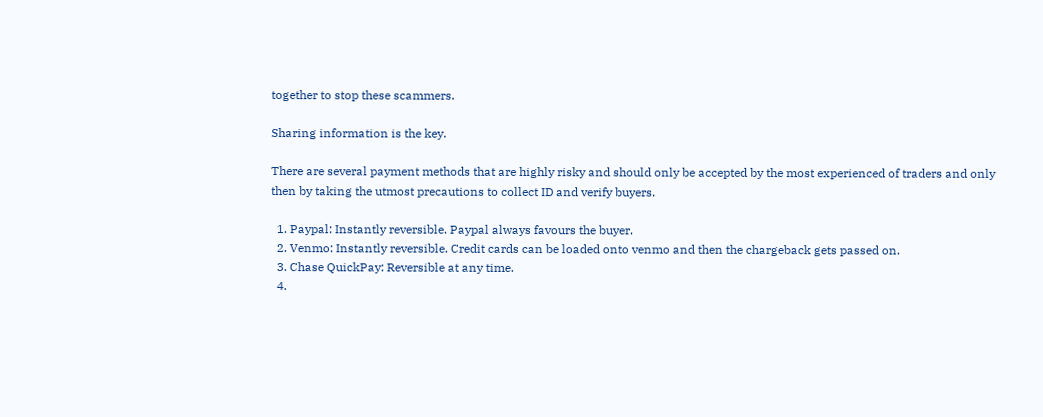together to stop these scammers.

Sharing information is the key.

There are several payment methods that are highly risky and should only be accepted by the most experienced of traders and only then by taking the utmost precautions to collect ID and verify buyers.

  1. Paypal: Instantly reversible. Paypal always favours the buyer.
  2. Venmo: Instantly reversible. Credit cards can be loaded onto venmo and then the chargeback gets passed on.
  3. Chase QuickPay: Reversible at any time.
  4.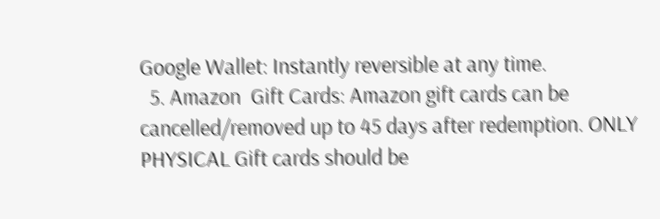Google Wallet: Instantly reversible at any time.
  5. Amazon  Gift Cards: Amazon gift cards can be cancelled/removed up to 45 days after redemption. ONLY PHYSICAL Gift cards should be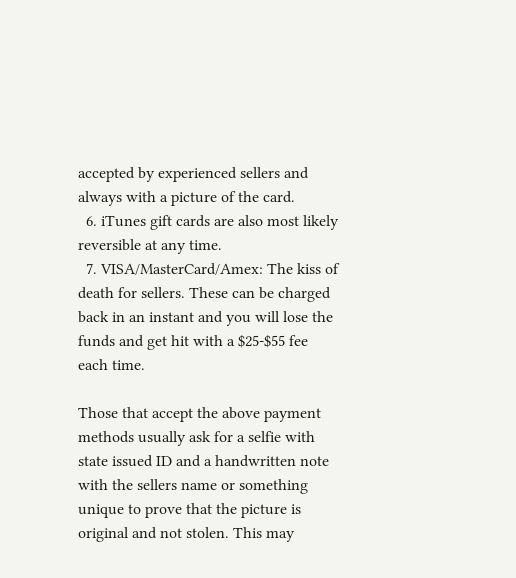accepted by experienced sellers and always with a picture of the card.
  6. iTunes gift cards are also most likely reversible at any time.
  7. VISA/MasterCard/Amex: The kiss of death for sellers. These can be charged back in an instant and you will lose the funds and get hit with a $25-$55 fee each time.

Those that accept the above payment methods usually ask for a selfie with state issued ID and a handwritten note with the sellers name or something unique to prove that the picture is original and not stolen. This may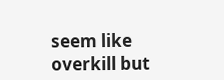seem like overkill but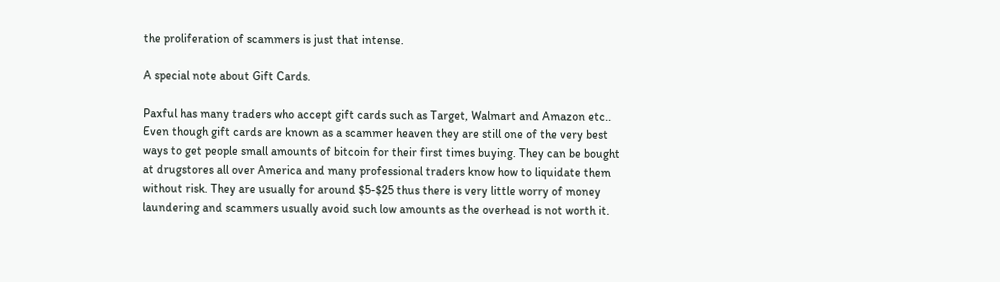the proliferation of scammers is just that intense.

A special note about Gift Cards.

Paxful has many traders who accept gift cards such as Target, Walmart and Amazon etc.. Even though gift cards are known as a scammer heaven they are still one of the very best ways to get people small amounts of bitcoin for their first times buying. They can be bought at drugstores all over America and many professional traders know how to liquidate them without risk. They are usually for around $5-$25 thus there is very little worry of money laundering and scammers usually avoid such low amounts as the overhead is not worth it.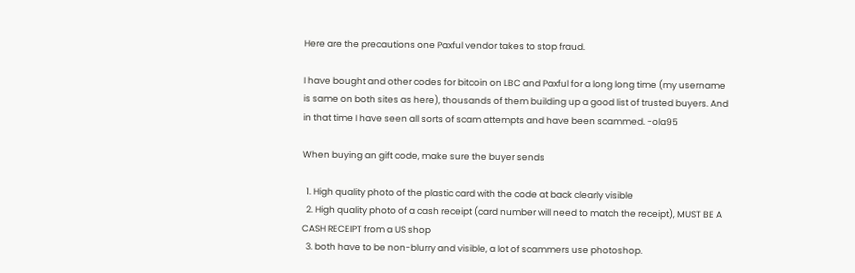Here are the precautions one Paxful vendor takes to stop fraud.

I have bought and other codes for bitcoin on LBC and Paxful for a long long time (my username is same on both sites as here), thousands of them building up a good list of trusted buyers. And in that time I have seen all sorts of scam attempts and have been scammed. -ola95

When buying an gift code, make sure the buyer sends

  1. High quality photo of the plastic card with the code at back clearly visible
  2. High quality photo of a cash receipt (card number will need to match the receipt), MUST BE A CASH RECEIPT from a US shop
  3. both have to be non-blurry and visible, a lot of scammers use photoshop.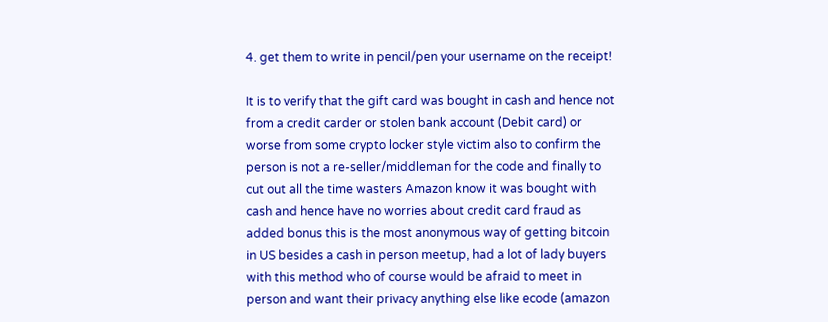4. get them to write in pencil/pen your username on the receipt!

It is to verify that the gift card was bought in cash and hence not from a credit carder or stolen bank account (Debit card) or worse from some crypto locker style victim also to confirm the person is not a re-seller/middleman for the code and finally to cut out all the time wasters Amazon know it was bought with cash and hence have no worries about credit card fraud as added bonus this is the most anonymous way of getting bitcoin in US besides a cash in person meetup, had a lot of lady buyers with this method who of course would be afraid to meet in person and want their privacy anything else like ecode (amazon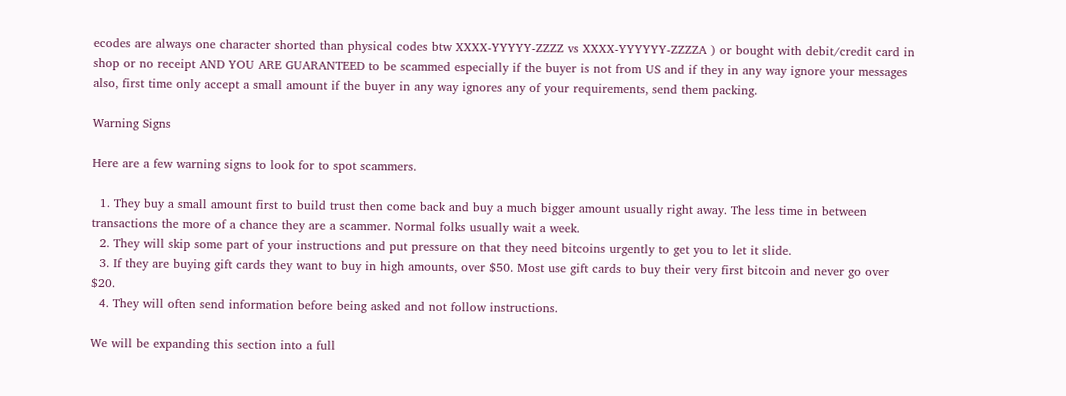ecodes are always one character shorted than physical codes btw XXXX-YYYYY-ZZZZ vs XXXX-YYYYYY-ZZZZA ) or bought with debit/credit card in shop or no receipt AND YOU ARE GUARANTEED to be scammed especially if the buyer is not from US and if they in any way ignore your messages also, first time only accept a small amount if the buyer in any way ignores any of your requirements, send them packing.

Warning Signs

Here are a few warning signs to look for to spot scammers.

  1. They buy a small amount first to build trust then come back and buy a much bigger amount usually right away. The less time in between transactions the more of a chance they are a scammer. Normal folks usually wait a week.
  2. They will skip some part of your instructions and put pressure on that they need bitcoins urgently to get you to let it slide.
  3. If they are buying gift cards they want to buy in high amounts, over $50. Most use gift cards to buy their very first bitcoin and never go over $20.
  4. They will often send information before being asked and not follow instructions.

We will be expanding this section into a full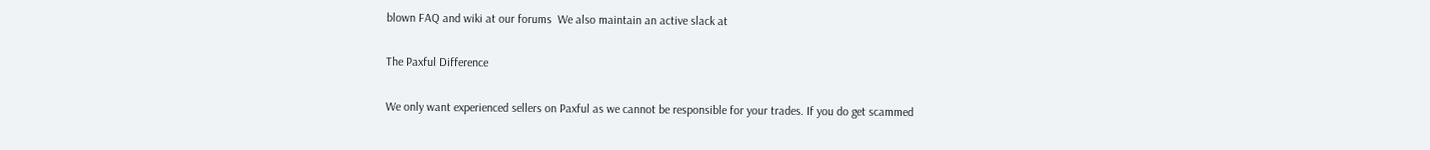blown FAQ and wiki at our forums  We also maintain an active slack at

The Paxful Difference

We only want experienced sellers on Paxful as we cannot be responsible for your trades. If you do get scammed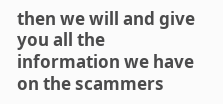then we will and give you all the information we have on the scammers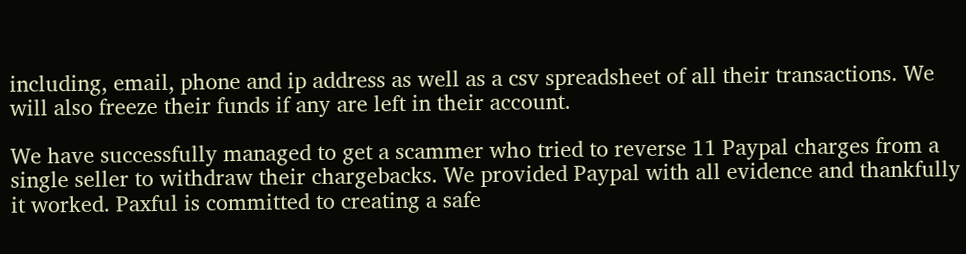including, email, phone and ip address as well as a csv spreadsheet of all their transactions. We will also freeze their funds if any are left in their account.

We have successfully managed to get a scammer who tried to reverse 11 Paypal charges from a single seller to withdraw their chargebacks. We provided Paypal with all evidence and thankfully it worked. Paxful is committed to creating a safe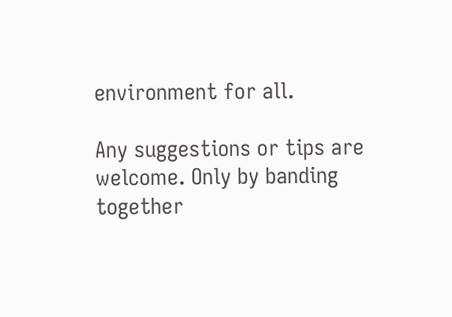environment for all.

Any suggestions or tips are welcome. Only by banding together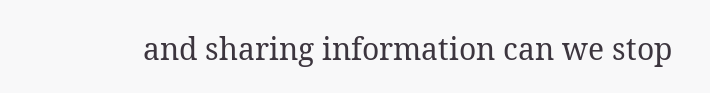and sharing information can we stop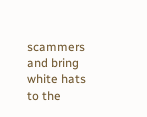scammers and bring white hats to the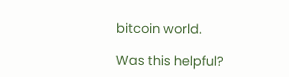bitcoin world.

Was this helpful?